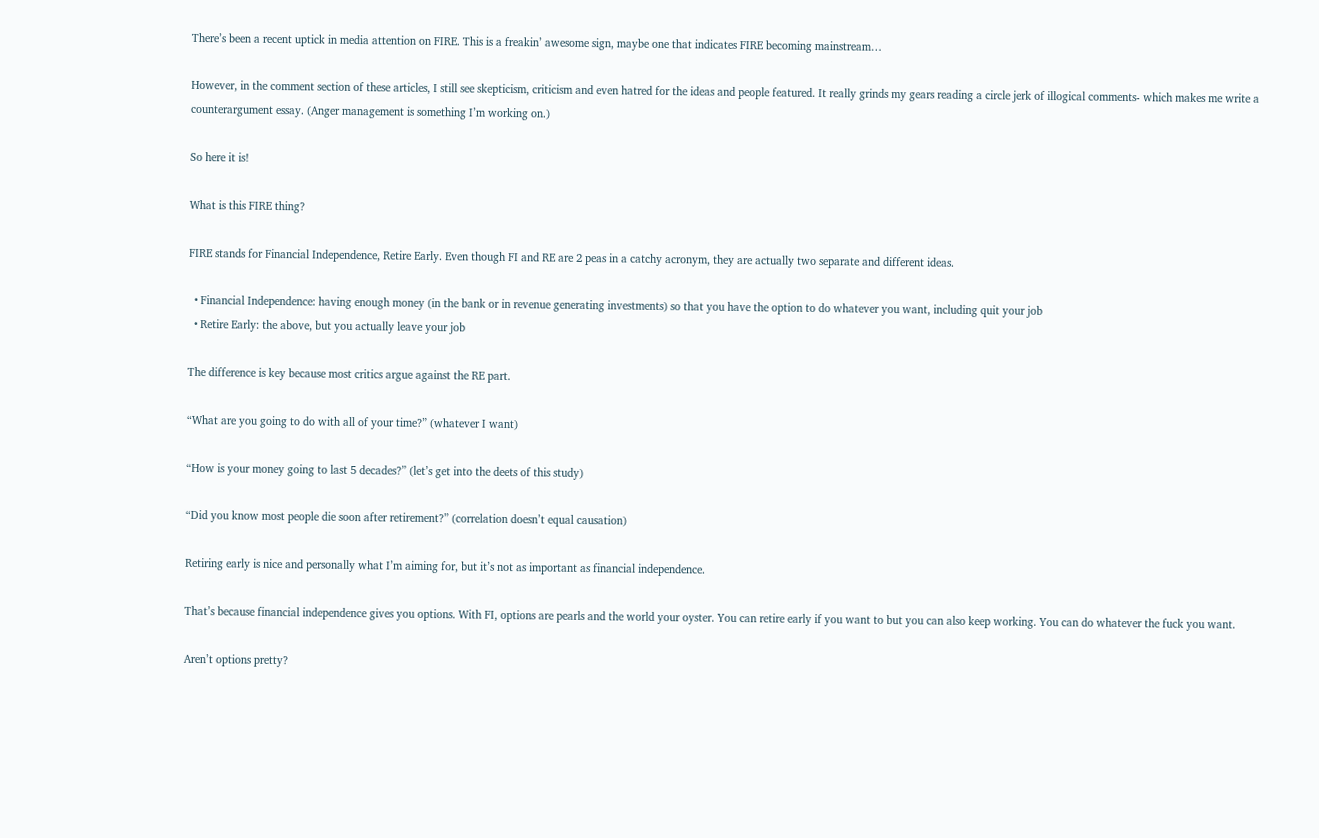There’s been a recent uptick in media attention on FIRE. This is a freakin’ awesome sign, maybe one that indicates FIRE becoming mainstream…

However, in the comment section of these articles, I still see skepticism, criticism and even hatred for the ideas and people featured. It really grinds my gears reading a circle jerk of illogical comments- which makes me write a counterargument essay. (Anger management is something I’m working on.)

So here it is!

What is this FIRE thing?

FIRE stands for Financial Independence, Retire Early. Even though FI and RE are 2 peas in a catchy acronym, they are actually two separate and different ideas.

  • Financial Independence: having enough money (in the bank or in revenue generating investments) so that you have the option to do whatever you want, including quit your job
  • Retire Early: the above, but you actually leave your job

The difference is key because most critics argue against the RE part.

“What are you going to do with all of your time?” (whatever I want)

“How is your money going to last 5 decades?” (let’s get into the deets of this study)

“Did you know most people die soon after retirement?” (correlation doesn’t equal causation)

Retiring early is nice and personally what I’m aiming for, but it’s not as important as financial independence.

That’s because financial independence gives you options. With FI, options are pearls and the world your oyster. You can retire early if you want to but you can also keep working. You can do whatever the fuck you want.

Aren’t options pretty?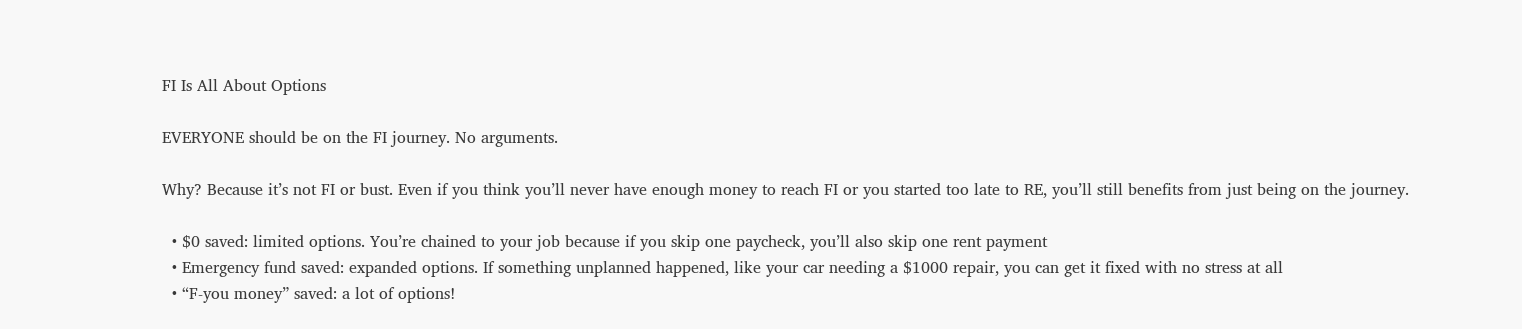FI Is All About Options

EVERYONE should be on the FI journey. No arguments.

Why? Because it’s not FI or bust. Even if you think you’ll never have enough money to reach FI or you started too late to RE, you’ll still benefits from just being on the journey.

  • $0 saved: limited options. You’re chained to your job because if you skip one paycheck, you’ll also skip one rent payment
  • Emergency fund saved: expanded options. If something unplanned happened, like your car needing a $1000 repair, you can get it fixed with no stress at all
  • “F-you money” saved: a lot of options!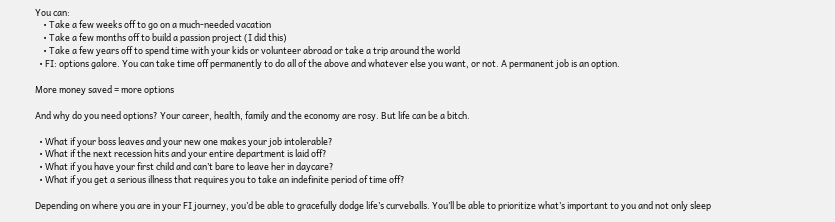You can:
    • Take a few weeks off to go on a much-needed vacation
    • Take a few months off to build a passion project (I did this)
    • Take a few years off to spend time with your kids or volunteer abroad or take a trip around the world
  • FI: options galore. You can take time off permanently to do all of the above and whatever else you want, or not. A permanent job is an option.

More money saved = more options

And why do you need options? Your career, health, family and the economy are rosy. But life can be a bitch.

  • What if your boss leaves and your new one makes your job intolerable?
  • What if the next recession hits and your entire department is laid off?
  • What if you have your first child and can’t bare to leave her in daycare?
  • What if you get a serious illness that requires you to take an indefinite period of time off?

Depending on where you are in your FI journey, you’d be able to gracefully dodge life’s curveballs. You’ll be able to prioritize what’s important to you and not only sleep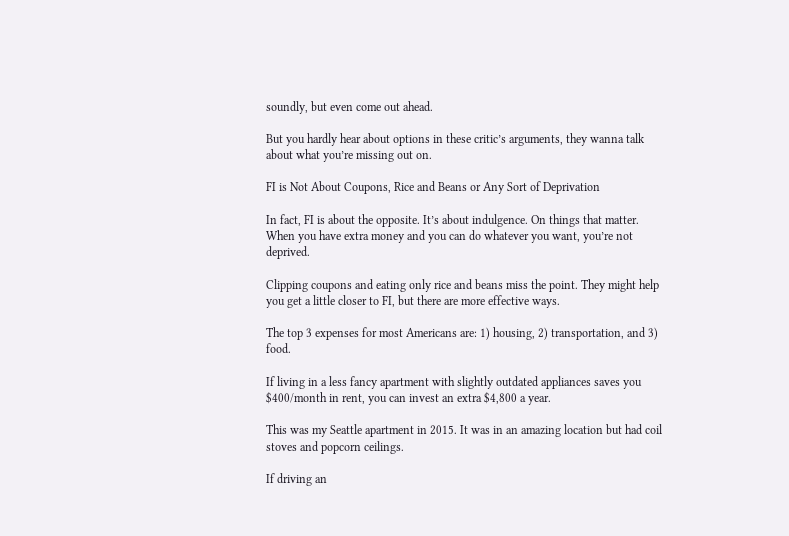soundly, but even come out ahead.

But you hardly hear about options in these critic’s arguments, they wanna talk about what you’re missing out on.

FI is Not About Coupons, Rice and Beans or Any Sort of Deprivation

In fact, FI is about the opposite. It’s about indulgence. On things that matter. When you have extra money and you can do whatever you want, you’re not deprived.

Clipping coupons and eating only rice and beans miss the point. They might help you get a little closer to FI, but there are more effective ways.

The top 3 expenses for most Americans are: 1) housing, 2) transportation, and 3) food.

If living in a less fancy apartment with slightly outdated appliances saves you $400/month in rent, you can invest an extra $4,800 a year.

This was my Seattle apartment in 2015. It was in an amazing location but had coil stoves and popcorn ceilings.

If driving an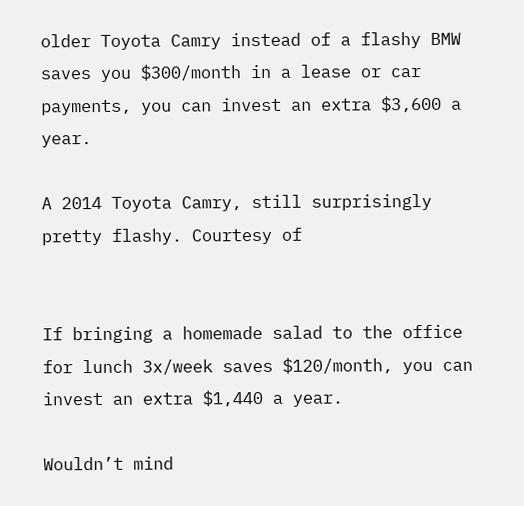older Toyota Camry instead of a flashy BMW saves you $300/month in a lease or car payments, you can invest an extra $3,600 a year.

A 2014 Toyota Camry, still surprisingly pretty flashy. Courtesy of


If bringing a homemade salad to the office for lunch 3x/week saves $120/month, you can invest an extra $1,440 a year.

Wouldn’t mind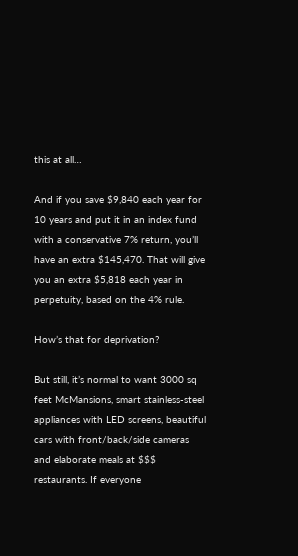this at all…

And if you save $9,840 each year for 10 years and put it in an index fund with a conservative 7% return, you’ll have an extra $145,470. That will give you an extra $5,818 each year in perpetuity, based on the 4% rule.

How’s that for deprivation?

But still, it’s normal to want 3000 sq feet McMansions, smart stainless-steel appliances with LED screens, beautiful cars with front/back/side cameras and elaborate meals at $$$ restaurants. If everyone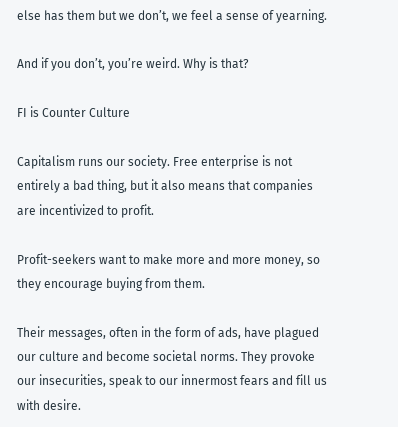else has them but we don’t, we feel a sense of yearning.

And if you don’t, you’re weird. Why is that?

FI is Counter Culture

Capitalism runs our society. Free enterprise is not entirely a bad thing, but it also means that companies are incentivized to profit.

Profit-seekers want to make more and more money, so they encourage buying from them.

Their messages, often in the form of ads, have plagued our culture and become societal norms. They provoke our insecurities, speak to our innermost fears and fill us with desire.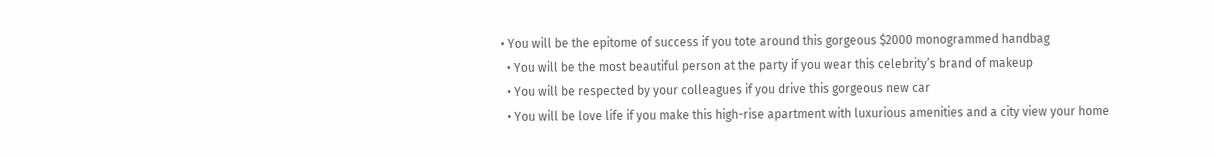• You will be the epitome of success if you tote around this gorgeous $2000 monogrammed handbag
  • You will be the most beautiful person at the party if you wear this celebrity’s brand of makeup
  • You will be respected by your colleagues if you drive this gorgeous new car
  • You will be love life if you make this high-rise apartment with luxurious amenities and a city view your home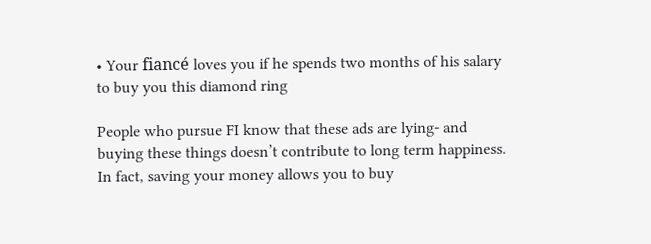• Your fiancé loves you if he spends two months of his salary to buy you this diamond ring

People who pursue FI know that these ads are lying- and buying these things doesn’t contribute to long term happiness. In fact, saving your money allows you to buy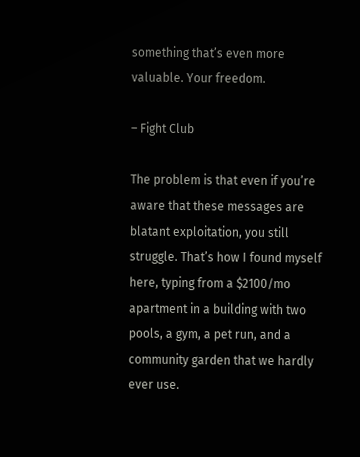something that’s even more valuable. Your freedom.

– Fight Club

The problem is that even if you’re aware that these messages are blatant exploitation, you still struggle. That’s how I found myself here, typing from a $2100/mo apartment in a building with two pools, a gym, a pet run, and a community garden that we hardly ever use.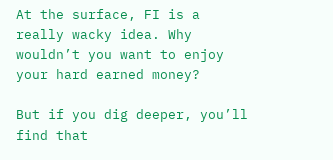At the surface, FI is a really wacky idea. Why wouldn’t you want to enjoy your hard earned money?

But if you dig deeper, you’ll find that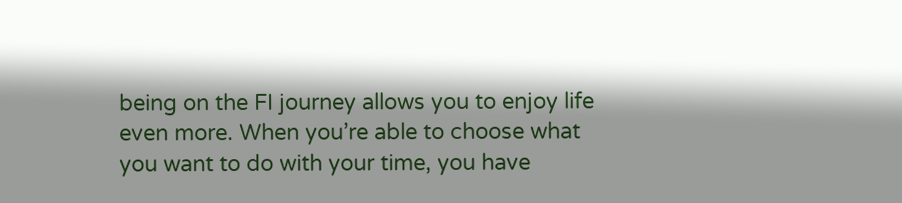being on the FI journey allows you to enjoy life even more. When you’re able to choose what you want to do with your time, you have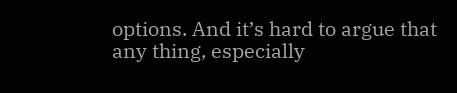options. And it’s hard to argue that any thing, especially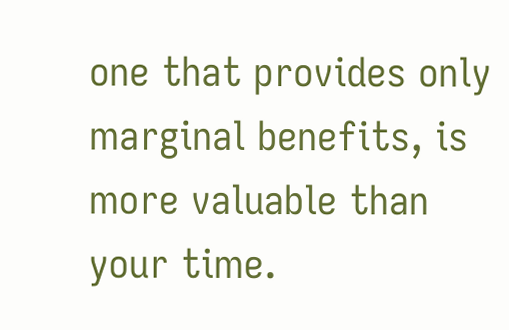one that provides only marginal benefits, is more valuable than your time.